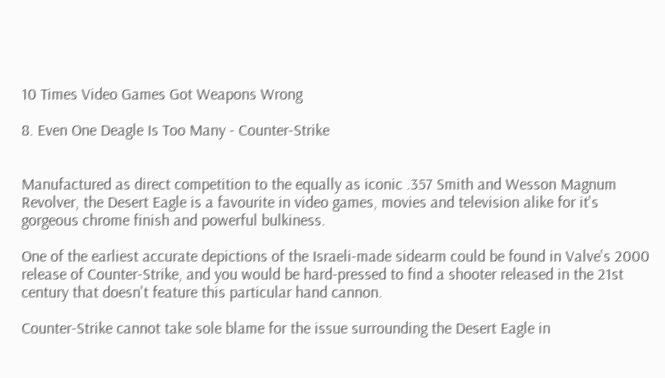10 Times Video Games Got Weapons Wrong

8. Even One Deagle Is Too Many - Counter-Strike


Manufactured as direct competition to the equally as iconic .357 Smith and Wesson Magnum Revolver, the Desert Eagle is a favourite in video games, movies and television alike for it's gorgeous chrome finish and powerful bulkiness.

One of the earliest accurate depictions of the Israeli-made sidearm could be found in Valve's 2000 release of Counter-Strike, and you would be hard-pressed to find a shooter released in the 21st century that doesn't feature this particular hand cannon.

Counter-Strike cannot take sole blame for the issue surrounding the Desert Eagle in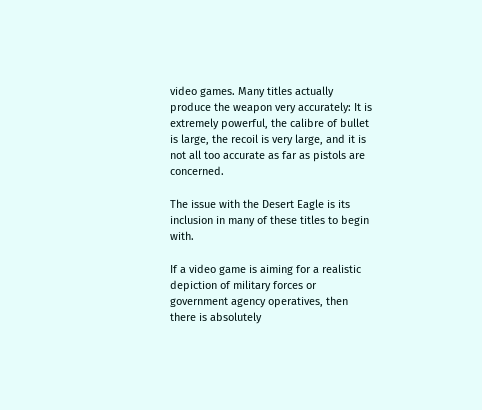video games. Many titles actually produce the weapon very accurately: It is extremely powerful, the calibre of bullet is large, the recoil is very large, and it is not all too accurate as far as pistols are concerned.

The issue with the Desert Eagle is its inclusion in many of these titles to begin with.

If a video game is aiming for a realistic depiction of military forces or government agency operatives, then there is absolutely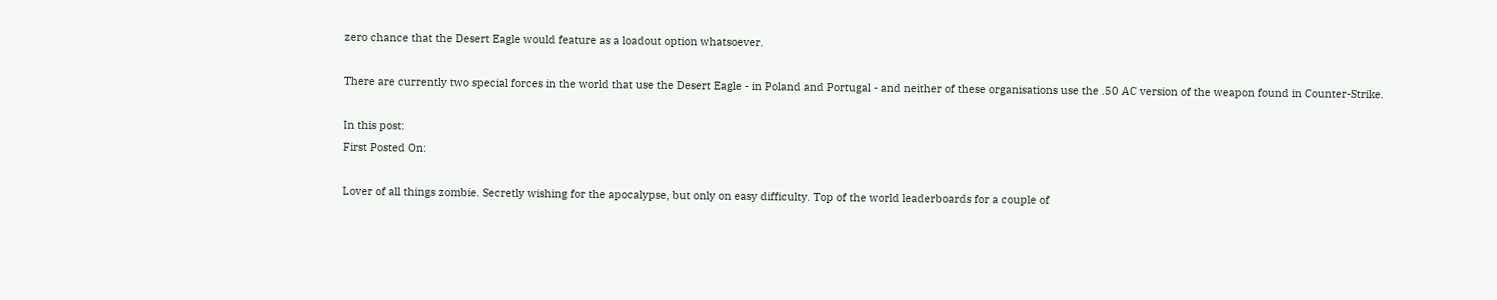zero chance that the Desert Eagle would feature as a loadout option whatsoever.

There are currently two special forces in the world that use the Desert Eagle - in Poland and Portugal - and neither of these organisations use the .50 AC version of the weapon found in Counter-Strike.

In this post:
First Posted On:

Lover of all things zombie. Secretly wishing for the apocalypse, but only on easy difficulty. Top of the world leaderboards for a couple of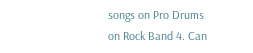songs on Pro Drums on Rock Band 4. Can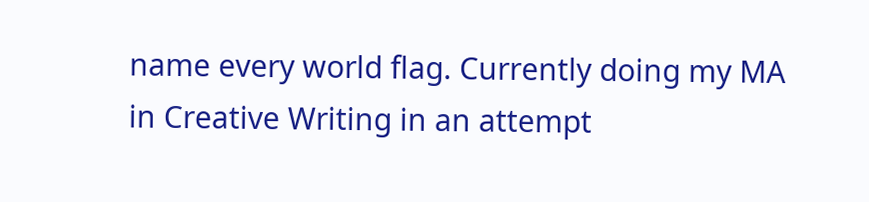name every world flag. Currently doing my MA in Creative Writing in an attempt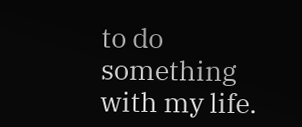to do something with my life.